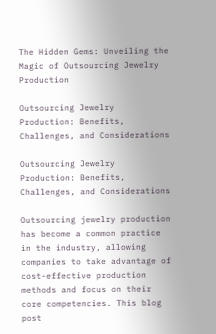The Hidden Gems: Unveiling the Magic of Outsourcing Jewelry Production

Outsourcing Jewelry Production: Benefits, Challenges, and Considerations

Outsourcing Jewelry Production: Benefits, Challenges, and Considerations

Outsourcing jewelry production has become a common practice in the industry, allowing companies to take advantage of cost-effective production methods and focus on their core competencies. This blog post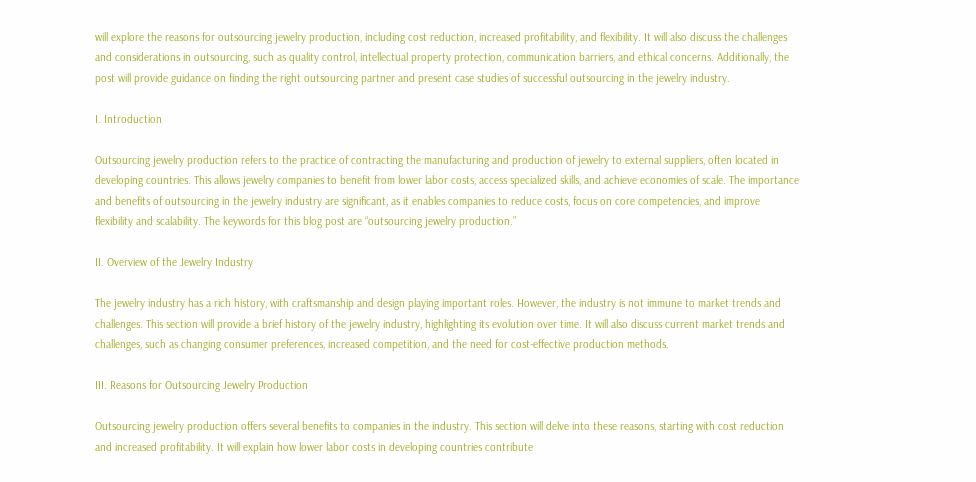will explore the reasons for outsourcing jewelry production, including cost reduction, increased profitability, and flexibility. It will also discuss the challenges and considerations in outsourcing, such as quality control, intellectual property protection, communication barriers, and ethical concerns. Additionally, the post will provide guidance on finding the right outsourcing partner and present case studies of successful outsourcing in the jewelry industry.

I. Introduction

Outsourcing jewelry production refers to the practice of contracting the manufacturing and production of jewelry to external suppliers, often located in developing countries. This allows jewelry companies to benefit from lower labor costs, access specialized skills, and achieve economies of scale. The importance and benefits of outsourcing in the jewelry industry are significant, as it enables companies to reduce costs, focus on core competencies, and improve flexibility and scalability. The keywords for this blog post are “outsourcing jewelry production.”

II. Overview of the Jewelry Industry

The jewelry industry has a rich history, with craftsmanship and design playing important roles. However, the industry is not immune to market trends and challenges. This section will provide a brief history of the jewelry industry, highlighting its evolution over time. It will also discuss current market trends and challenges, such as changing consumer preferences, increased competition, and the need for cost-effective production methods.

III. Reasons for Outsourcing Jewelry Production

Outsourcing jewelry production offers several benefits to companies in the industry. This section will delve into these reasons, starting with cost reduction and increased profitability. It will explain how lower labor costs in developing countries contribute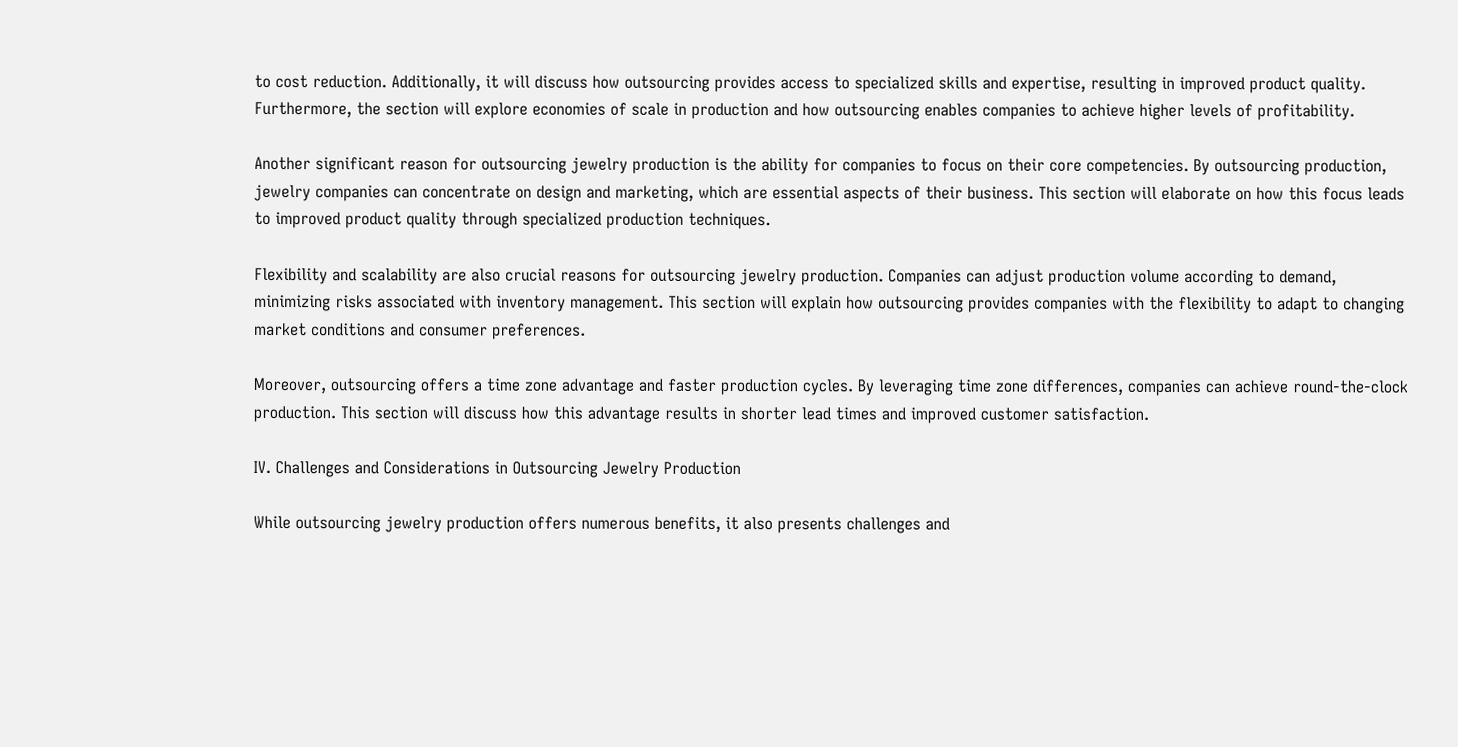to cost reduction. Additionally, it will discuss how outsourcing provides access to specialized skills and expertise, resulting in improved product quality. Furthermore, the section will explore economies of scale in production and how outsourcing enables companies to achieve higher levels of profitability.

Another significant reason for outsourcing jewelry production is the ability for companies to focus on their core competencies. By outsourcing production, jewelry companies can concentrate on design and marketing, which are essential aspects of their business. This section will elaborate on how this focus leads to improved product quality through specialized production techniques.

Flexibility and scalability are also crucial reasons for outsourcing jewelry production. Companies can adjust production volume according to demand, minimizing risks associated with inventory management. This section will explain how outsourcing provides companies with the flexibility to adapt to changing market conditions and consumer preferences.

Moreover, outsourcing offers a time zone advantage and faster production cycles. By leveraging time zone differences, companies can achieve round-the-clock production. This section will discuss how this advantage results in shorter lead times and improved customer satisfaction.

IV. Challenges and Considerations in Outsourcing Jewelry Production

While outsourcing jewelry production offers numerous benefits, it also presents challenges and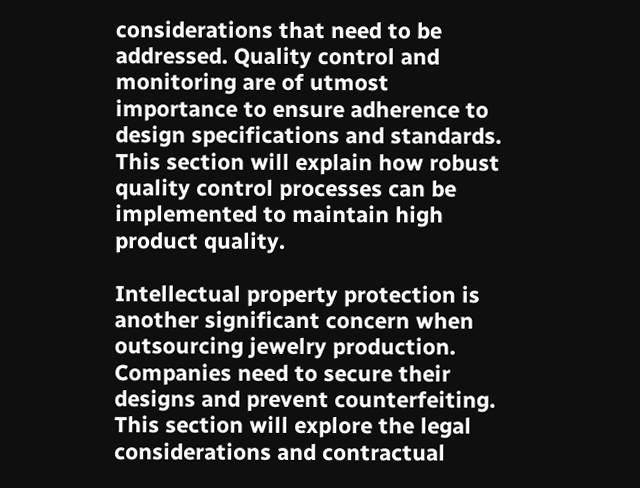considerations that need to be addressed. Quality control and monitoring are of utmost importance to ensure adherence to design specifications and standards. This section will explain how robust quality control processes can be implemented to maintain high product quality.

Intellectual property protection is another significant concern when outsourcing jewelry production. Companies need to secure their designs and prevent counterfeiting. This section will explore the legal considerations and contractual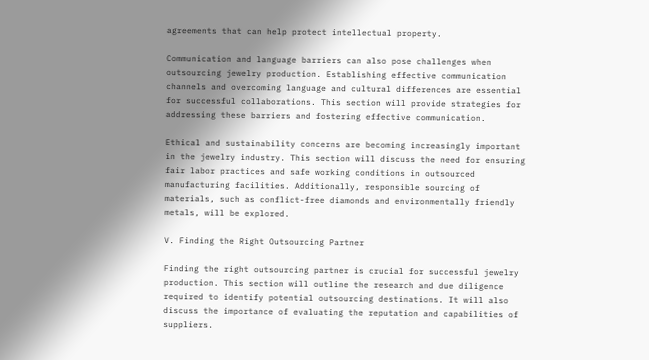agreements that can help protect intellectual property.

Communication and language barriers can also pose challenges when outsourcing jewelry production. Establishing effective communication channels and overcoming language and cultural differences are essential for successful collaborations. This section will provide strategies for addressing these barriers and fostering effective communication.

Ethical and sustainability concerns are becoming increasingly important in the jewelry industry. This section will discuss the need for ensuring fair labor practices and safe working conditions in outsourced manufacturing facilities. Additionally, responsible sourcing of materials, such as conflict-free diamonds and environmentally friendly metals, will be explored.

V. Finding the Right Outsourcing Partner

Finding the right outsourcing partner is crucial for successful jewelry production. This section will outline the research and due diligence required to identify potential outsourcing destinations. It will also discuss the importance of evaluating the reputation and capabilities of suppliers.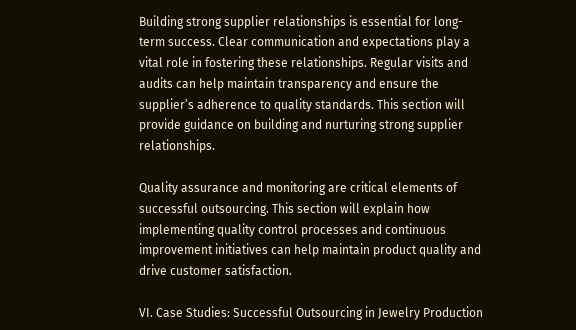Building strong supplier relationships is essential for long-term success. Clear communication and expectations play a vital role in fostering these relationships. Regular visits and audits can help maintain transparency and ensure the supplier’s adherence to quality standards. This section will provide guidance on building and nurturing strong supplier relationships.

Quality assurance and monitoring are critical elements of successful outsourcing. This section will explain how implementing quality control processes and continuous improvement initiatives can help maintain product quality and drive customer satisfaction.

VI. Case Studies: Successful Outsourcing in Jewelry Production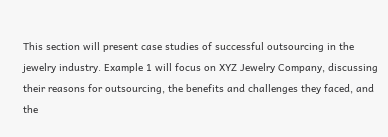This section will present case studies of successful outsourcing in the jewelry industry. Example 1 will focus on XYZ Jewelry Company, discussing their reasons for outsourcing, the benefits and challenges they faced, and the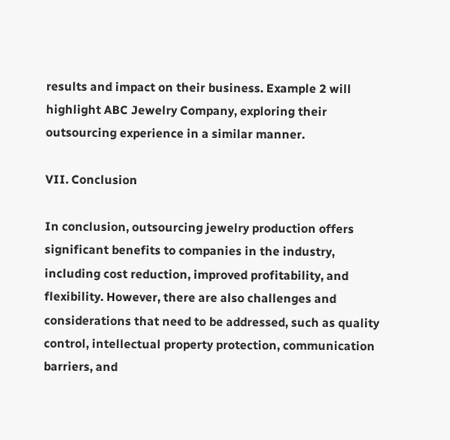results and impact on their business. Example 2 will highlight ABC Jewelry Company, exploring their outsourcing experience in a similar manner.

VII. Conclusion

In conclusion, outsourcing jewelry production offers significant benefits to companies in the industry, including cost reduction, improved profitability, and flexibility. However, there are also challenges and considerations that need to be addressed, such as quality control, intellectual property protection, communication barriers, and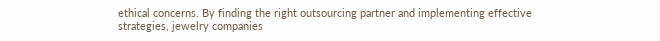ethical concerns. By finding the right outsourcing partner and implementing effective strategies, jewelry companies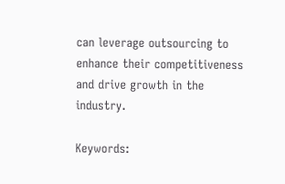can leverage outsourcing to enhance their competitiveness and drive growth in the industry.

Keywords: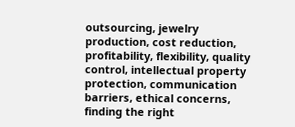outsourcing, jewelry production, cost reduction, profitability, flexibility, quality control, intellectual property protection, communication barriers, ethical concerns, finding the right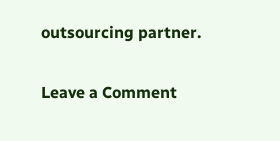outsourcing partner.

Leave a Comment